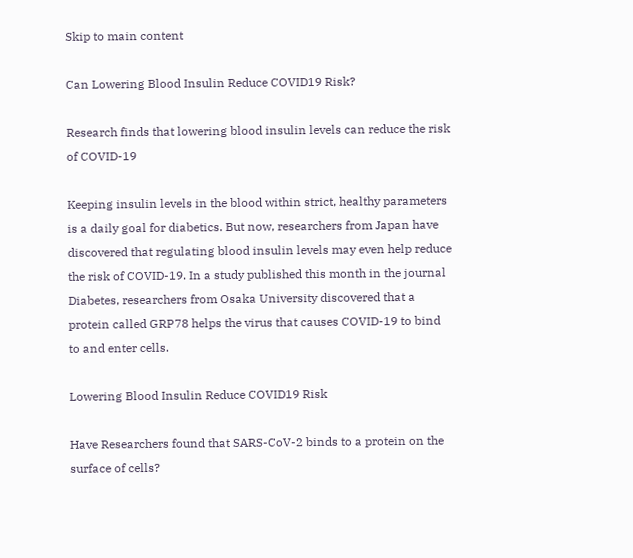Skip to main content

Can Lowering Blood Insulin Reduce COVID19 Risk?

Research finds that lowering blood insulin levels can reduce the risk of COVID-19

Keeping insulin levels in the blood within strict, healthy parameters is a daily goal for diabetics. But now, researchers from Japan have discovered that regulating blood insulin levels may even help reduce the risk of COVID-19. In a study published this month in the journal Diabetes, researchers from Osaka University discovered that a protein called GRP78 helps the virus that causes COVID-19 to bind to and enter cells.

Lowering Blood Insulin Reduce COVID19 Risk

Have Researchers found that SARS-CoV-2 binds to a protein on the surface of cells?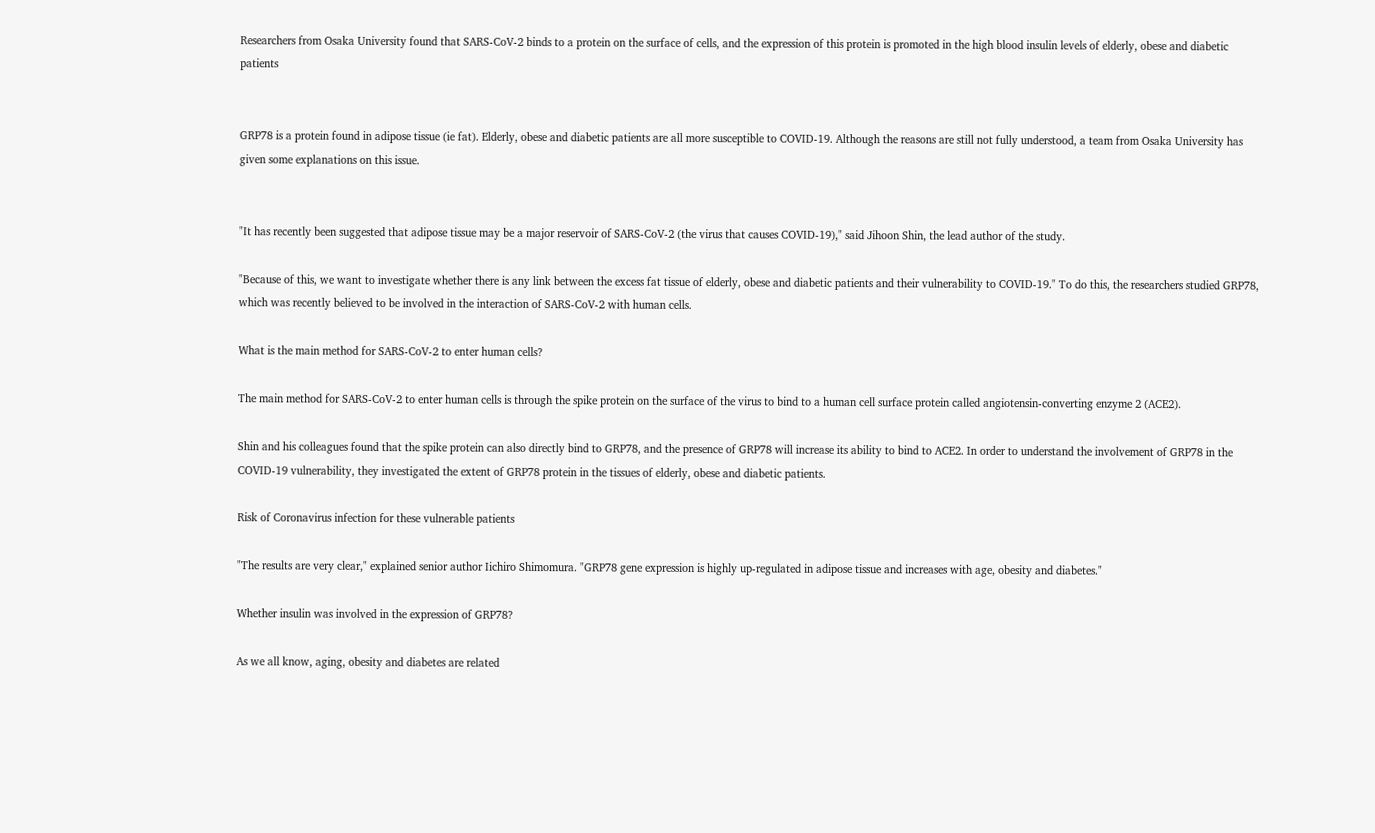Researchers from Osaka University found that SARS-CoV-2 binds to a protein on the surface of cells, and the expression of this protein is promoted in the high blood insulin levels of elderly, obese and diabetic patients


GRP78 is a protein found in adipose tissue (ie fat). Elderly, obese and diabetic patients are all more susceptible to COVID-19. Although the reasons are still not fully understood, a team from Osaka University has given some explanations on this issue.


"It has recently been suggested that adipose tissue may be a major reservoir of SARS-CoV-2 (the virus that causes COVID-19)," said Jihoon Shin, the lead author of the study.

"Because of this, we want to investigate whether there is any link between the excess fat tissue of elderly, obese and diabetic patients and their vulnerability to COVID-19." To do this, the researchers studied GRP78, which was recently believed to be involved in the interaction of SARS-CoV-2 with human cells.

What is the main method for SARS-CoV-2 to enter human cells?

The main method for SARS-CoV-2 to enter human cells is through the spike protein on the surface of the virus to bind to a human cell surface protein called angiotensin-converting enzyme 2 (ACE2).

Shin and his colleagues found that the spike protein can also directly bind to GRP78, and the presence of GRP78 will increase its ability to bind to ACE2. In order to understand the involvement of GRP78 in the COVID-19 vulnerability, they investigated the extent of GRP78 protein in the tissues of elderly, obese and diabetic patients.

Risk of Coronavirus infection for these vulnerable patients

"The results are very clear," explained senior author Iichiro Shimomura. "GRP78 gene expression is highly up-regulated in adipose tissue and increases with age, obesity and diabetes."

Whether insulin was involved in the expression of GRP78?

As we all know, aging, obesity and diabetes are related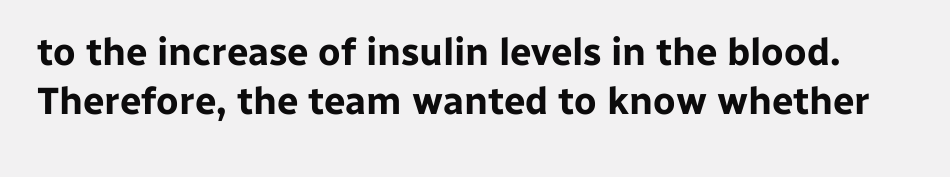to the increase of insulin levels in the blood. Therefore, the team wanted to know whether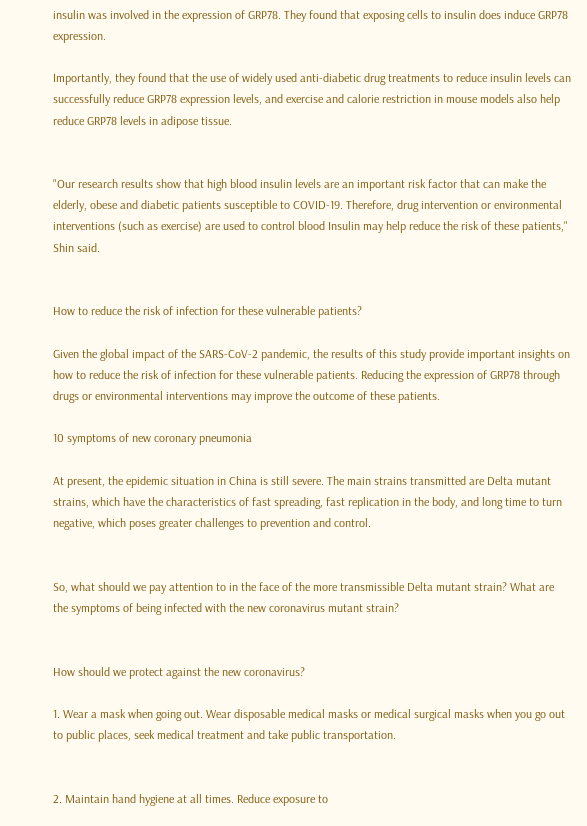insulin was involved in the expression of GRP78. They found that exposing cells to insulin does induce GRP78 expression.

Importantly, they found that the use of widely used anti-diabetic drug treatments to reduce insulin levels can successfully reduce GRP78 expression levels, and exercise and calorie restriction in mouse models also help reduce GRP78 levels in adipose tissue.


"Our research results show that high blood insulin levels are an important risk factor that can make the elderly, obese and diabetic patients susceptible to COVID-19. Therefore, drug intervention or environmental interventions (such as exercise) are used to control blood Insulin may help reduce the risk of these patients," Shin said.


How to reduce the risk of infection for these vulnerable patients?

Given the global impact of the SARS-CoV-2 pandemic, the results of this study provide important insights on how to reduce the risk of infection for these vulnerable patients. Reducing the expression of GRP78 through drugs or environmental interventions may improve the outcome of these patients.

10 symptoms of new coronary pneumonia

At present, the epidemic situation in China is still severe. The main strains transmitted are Delta mutant strains, which have the characteristics of fast spreading, fast replication in the body, and long time to turn negative, which poses greater challenges to prevention and control.


So, what should we pay attention to in the face of the more transmissible Delta mutant strain? What are the symptoms of being infected with the new coronavirus mutant strain?


How should we protect against the new coronavirus?

1. Wear a mask when going out. Wear disposable medical masks or medical surgical masks when you go out to public places, seek medical treatment and take public transportation.


2. Maintain hand hygiene at all times. Reduce exposure to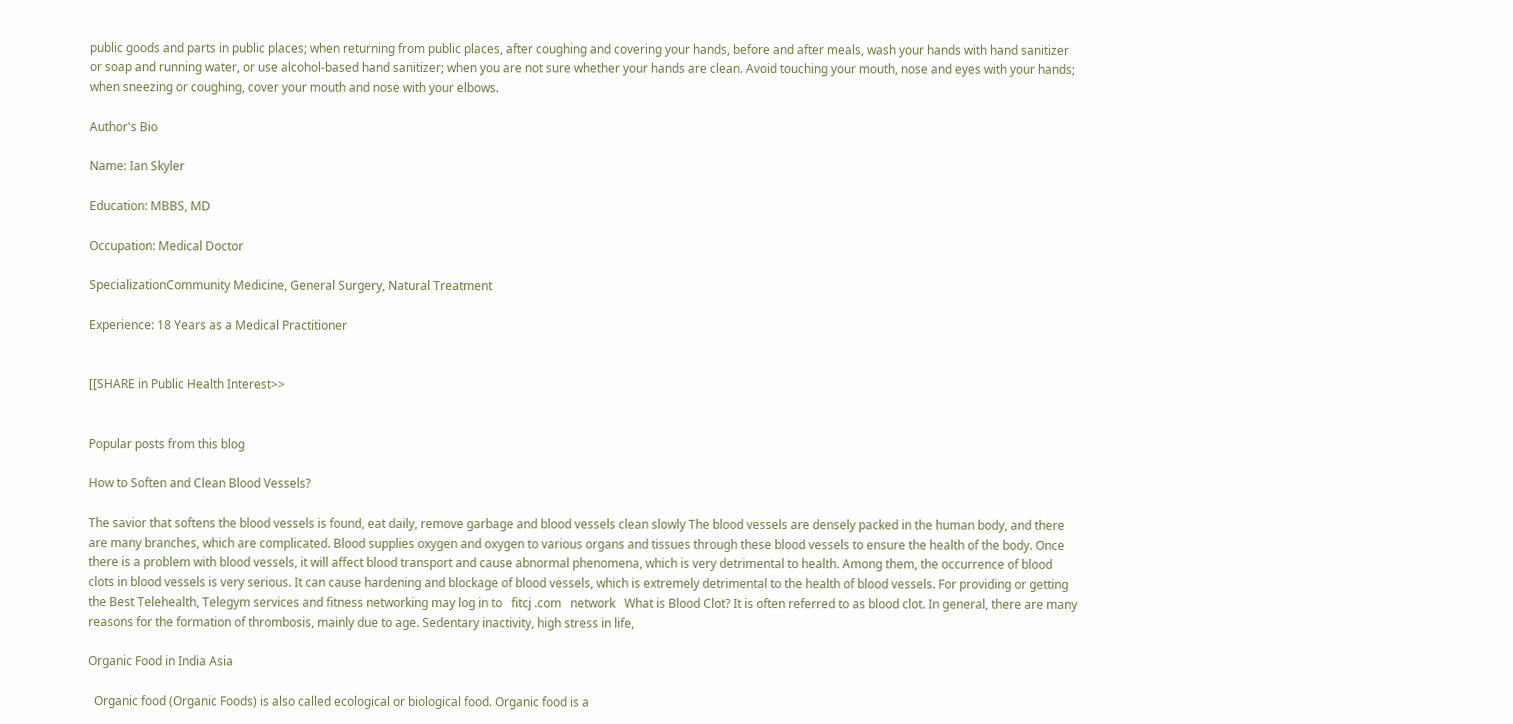public goods and parts in public places; when returning from public places, after coughing and covering your hands, before and after meals, wash your hands with hand sanitizer or soap and running water, or use alcohol-based hand sanitizer; when you are not sure whether your hands are clean. Avoid touching your mouth, nose and eyes with your hands; when sneezing or coughing, cover your mouth and nose with your elbows.

Author's Bio

Name: Ian Skyler

Education: MBBS, MD

Occupation: Medical Doctor

SpecializationCommunity Medicine, General Surgery, Natural Treatment

Experience: 18 Years as a Medical Practitioner


[[SHARE in Public Health Interest>>


Popular posts from this blog

How to Soften and Clean Blood Vessels?

The savior that softens the blood vessels is found, eat daily, remove garbage and blood vessels clean slowly The blood vessels are densely packed in the human body, and there are many branches, which are complicated. Blood supplies oxygen and oxygen to various organs and tissues through these blood vessels to ensure the health of the body. Once there is a problem with blood vessels, it will affect blood transport and cause abnormal phenomena, which is very detrimental to health. Among them, the occurrence of blood clots in blood vessels is very serious. It can cause hardening and blockage of blood vessels, which is extremely detrimental to the health of blood vessels. For providing or getting the Best Telehealth, Telegym services and fitness networking may log in to   fitcj .com   network   What is Blood Clot? It is often referred to as blood clot. In general, there are many reasons for the formation of thrombosis, mainly due to age. Sedentary inactivity, high stress in life,

Organic Food in India Asia

  Organic food (Organic Foods) is also called ecological or biological food. Organic food is a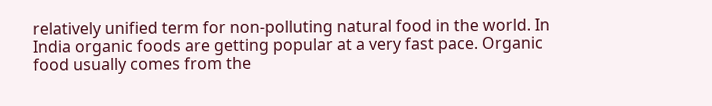relatively unified term for non-polluting natural food in the world. In India organic foods are getting popular at a very fast pace. Organic food usually comes from the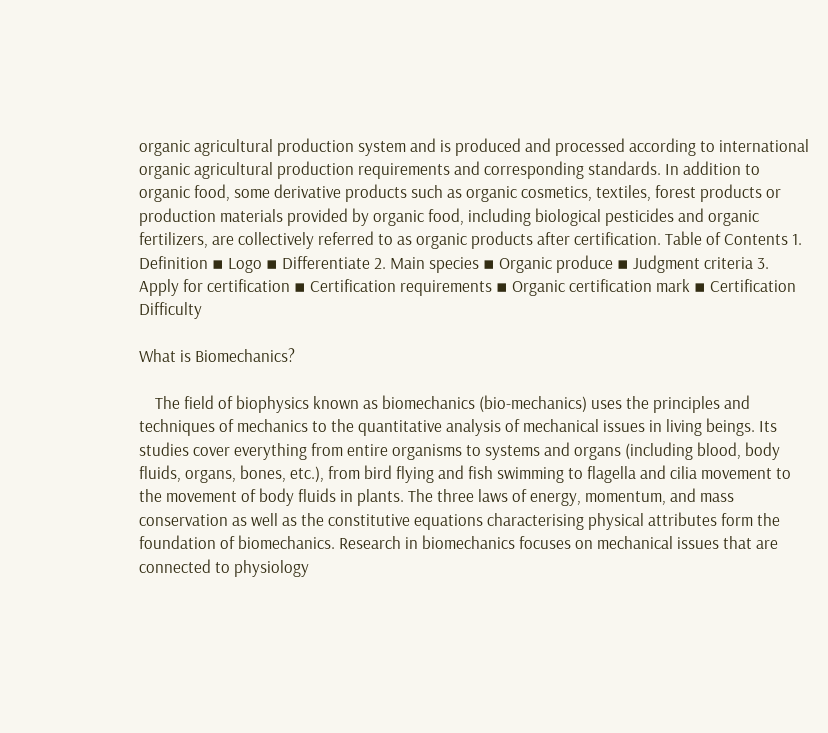organic agricultural production system and is produced and processed according to international organic agricultural production requirements and corresponding standards. In addition to organic food, some derivative products such as organic cosmetics, textiles, forest products or production materials provided by organic food, including biological pesticides and organic fertilizers, are collectively referred to as organic products after certification. Table of Contents 1. Definition ▪ Logo ▪ Differentiate 2. Main species ▪ Organic produce ▪ Judgment criteria 3. Apply for certification ▪ Certification requirements ▪ Organic certification mark ▪ Certification Difficulty

What is Biomechanics?

    The field of biophysics known as biomechanics (bio-mechanics) uses the principles and techniques of mechanics to the quantitative analysis of mechanical issues in living beings. Its studies cover everything from entire organisms to systems and organs (including blood, body fluids, organs, bones, etc.), from bird flying and fish swimming to flagella and cilia movement to the movement of body fluids in plants. The three laws of energy, momentum, and mass conservation as well as the constitutive equations characterising physical attributes form the foundation of biomechanics. Research in biomechanics focuses on mechanical issues that are connected to physiology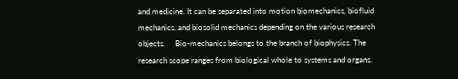and medicine. It can be separated into motion biomechanics, biofluid mechanics, and biosolid mechanics depending on the various research objects.     Bio-mechanics belongs to the branch of biophysics. The research scope ranges from biological whole to systems and organs.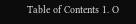Table of Contents 1. O